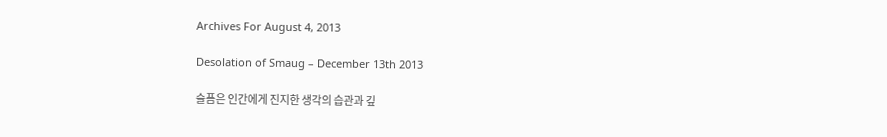Archives For August 4, 2013

Desolation of Smaug – December 13th 2013

슬픔은 인간에게 진지한 생각의 습관과 깊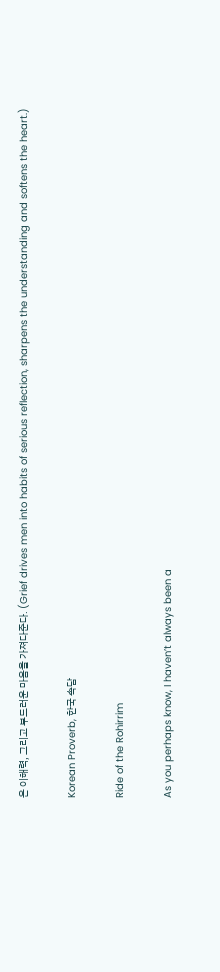은 이해력, 그리고 부드러운 마음을 가져다준다. (Grief drives men into habits of serious reflection, sharpens the understanding and softens the heart.)

Korean Proverb, 한국 속담

Ride of the Rohirrim

As you perhaps know, I haven’t always been a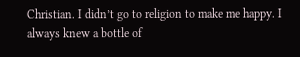Christian. I didn’t go to religion to make me happy. I always knew a bottle of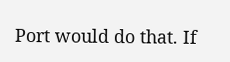Port would do that. If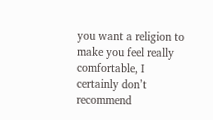you want a religion to make you feel really comfortable, I certainly don’t recommend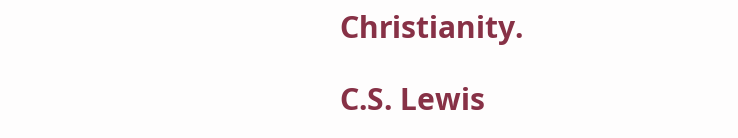Christianity.

C.S. Lewis